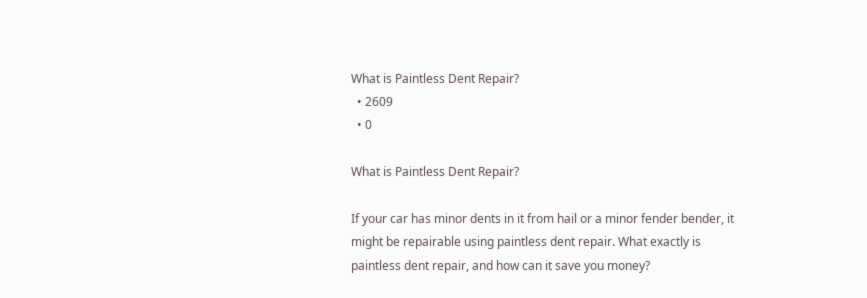What is Paintless Dent Repair?
  • 2609
  • 0

What is Paintless Dent Repair?

If your car has minor dents in it from hail or a minor fender bender, it might be repairable using paintless dent repair. What exactly is paintless dent repair, and how can it save you money?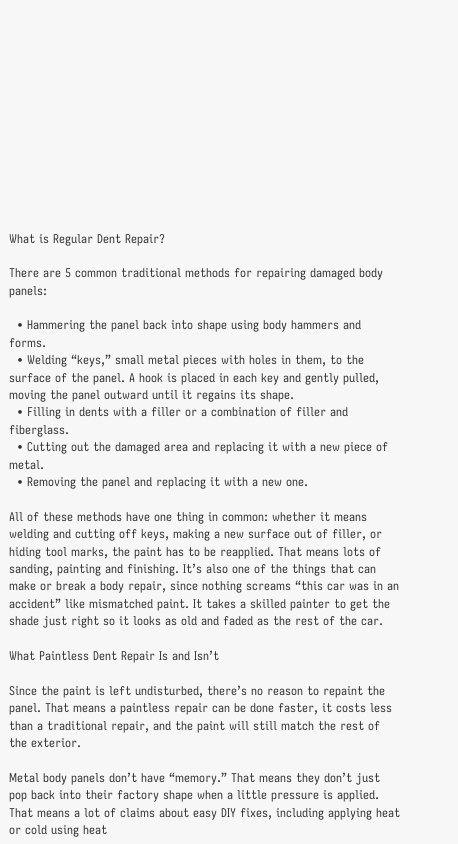What is Regular Dent Repair?

There are 5 common traditional methods for repairing damaged body panels:

  • Hammering the panel back into shape using body hammers and forms.
  • Welding “keys,” small metal pieces with holes in them, to the surface of the panel. A hook is placed in each key and gently pulled, moving the panel outward until it regains its shape.
  • Filling in dents with a filler or a combination of filler and fiberglass.
  • Cutting out the damaged area and replacing it with a new piece of metal.
  • Removing the panel and replacing it with a new one.

All of these methods have one thing in common: whether it means welding and cutting off keys, making a new surface out of filler, or hiding tool marks, the paint has to be reapplied. That means lots of sanding, painting and finishing. It’s also one of the things that can make or break a body repair, since nothing screams “this car was in an accident” like mismatched paint. It takes a skilled painter to get the shade just right so it looks as old and faded as the rest of the car.

What Paintless Dent Repair Is and Isn’t

Since the paint is left undisturbed, there’s no reason to repaint the panel. That means a paintless repair can be done faster, it costs less than a traditional repair, and the paint will still match the rest of the exterior.

Metal body panels don’t have “memory.” That means they don’t just pop back into their factory shape when a little pressure is applied. That means a lot of claims about easy DIY fixes, including applying heat or cold using heat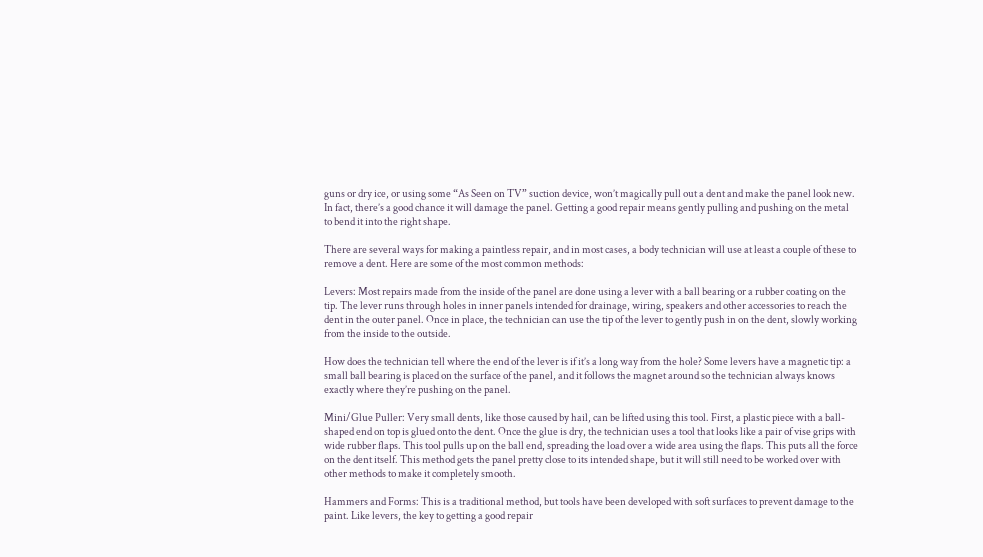guns or dry ice, or using some “As Seen on TV” suction device, won’t magically pull out a dent and make the panel look new. In fact, there’s a good chance it will damage the panel. Getting a good repair means gently pulling and pushing on the metal to bend it into the right shape.

There are several ways for making a paintless repair, and in most cases, a body technician will use at least a couple of these to remove a dent. Here are some of the most common methods:

Levers: Most repairs made from the inside of the panel are done using a lever with a ball bearing or a rubber coating on the tip. The lever runs through holes in inner panels intended for drainage, wiring, speakers and other accessories to reach the dent in the outer panel. Once in place, the technician can use the tip of the lever to gently push in on the dent, slowly working from the inside to the outside.

How does the technician tell where the end of the lever is if it’s a long way from the hole? Some levers have a magnetic tip: a small ball bearing is placed on the surface of the panel, and it follows the magnet around so the technician always knows exactly where they’re pushing on the panel.

Mini/Glue Puller: Very small dents, like those caused by hail, can be lifted using this tool. First, a plastic piece with a ball-shaped end on top is glued onto the dent. Once the glue is dry, the technician uses a tool that looks like a pair of vise grips with wide rubber flaps. This tool pulls up on the ball end, spreading the load over a wide area using the flaps. This puts all the force on the dent itself. This method gets the panel pretty close to its intended shape, but it will still need to be worked over with other methods to make it completely smooth.

Hammers and Forms: This is a traditional method, but tools have been developed with soft surfaces to prevent damage to the paint. Like levers, the key to getting a good repair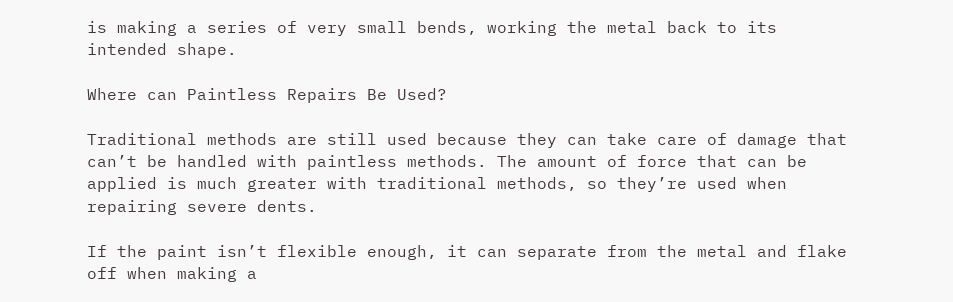is making a series of very small bends, working the metal back to its intended shape.

Where can Paintless Repairs Be Used?

Traditional methods are still used because they can take care of damage that can’t be handled with paintless methods. The amount of force that can be applied is much greater with traditional methods, so they’re used when repairing severe dents.

If the paint isn’t flexible enough, it can separate from the metal and flake off when making a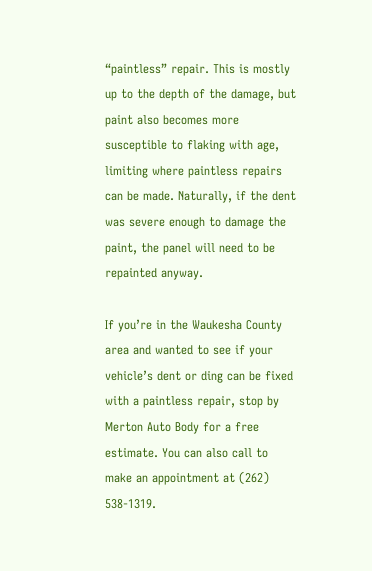“paintless” repair. This is mostly up to the depth of the damage, but paint also becomes more susceptible to flaking with age, limiting where paintless repairs can be made. Naturally, if the dent was severe enough to damage the paint, the panel will need to be repainted anyway.

If you’re in the Waukesha County area and wanted to see if your vehicle’s dent or ding can be fixed with a paintless repair, stop by Merton Auto Body for a free estimate. You can also call to make an appointment at (262) 538-1319.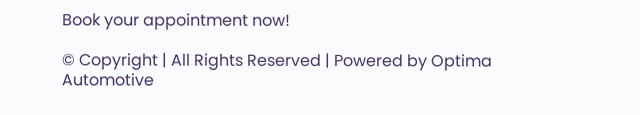Book your appointment now!

© Copyright | All Rights Reserved | Powered by Optima Automotive